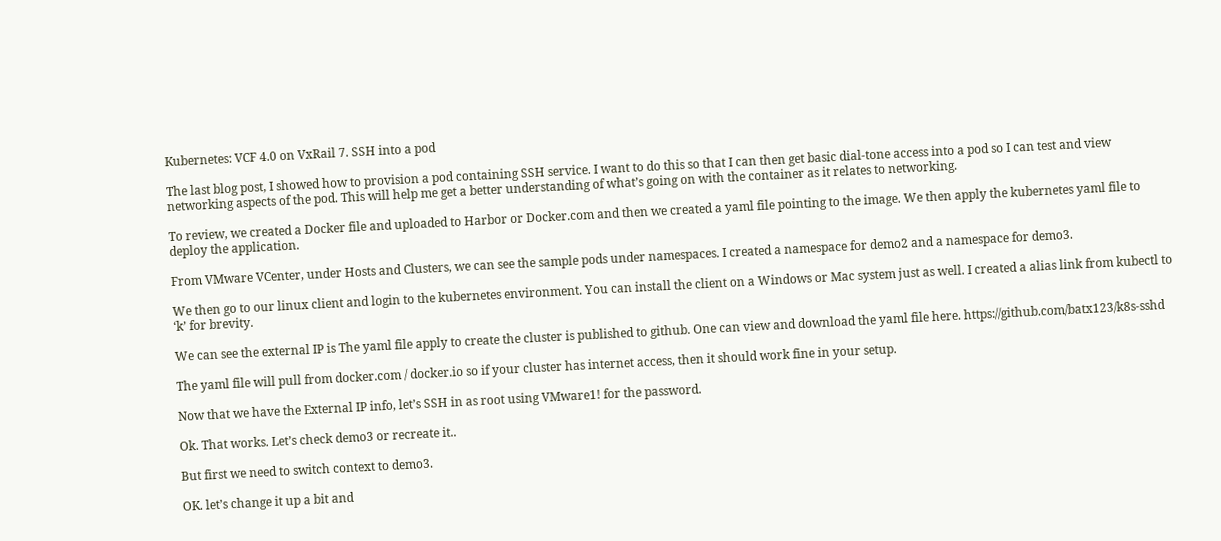Kubernetes: VCF 4.0 on VxRail 7. SSH into a pod

The last blog post, I showed how to provision a pod containing SSH service. I want to do this so that I can then get basic dial-tone access into a pod so I can test and view networking aspects of the pod. This will help me get a better understanding of what’s going on with the container as it relates to networking.

To review, we created a Docker file and uploaded to Harbor or Docker.com and then we created a yaml file pointing to the image. We then apply the kubernetes yaml file to deploy the application.

From VMware VCenter, under Hosts and Clusters, we can see the sample pods under namespaces. I created a namespace for demo2 and a namespace for demo3.

We then go to our linux client and login to the kubernetes environment. You can install the client on a Windows or Mac system just as well. I created a alias link from kubectl to ‘k’ for brevity.

We can see the external IP is The yaml file apply to create the cluster is published to github. One can view and download the yaml file here. https://github.com/batx123/k8s-sshd

The yaml file will pull from docker.com / docker.io so if your cluster has internet access, then it should work fine in your setup.

Now that we have the External IP info, let’s SSH in as root using VMware1! for the password.

Ok. That works. Let’s check demo3 or recreate it..

But first we need to switch context to demo3.

OK. let’s change it up a bit and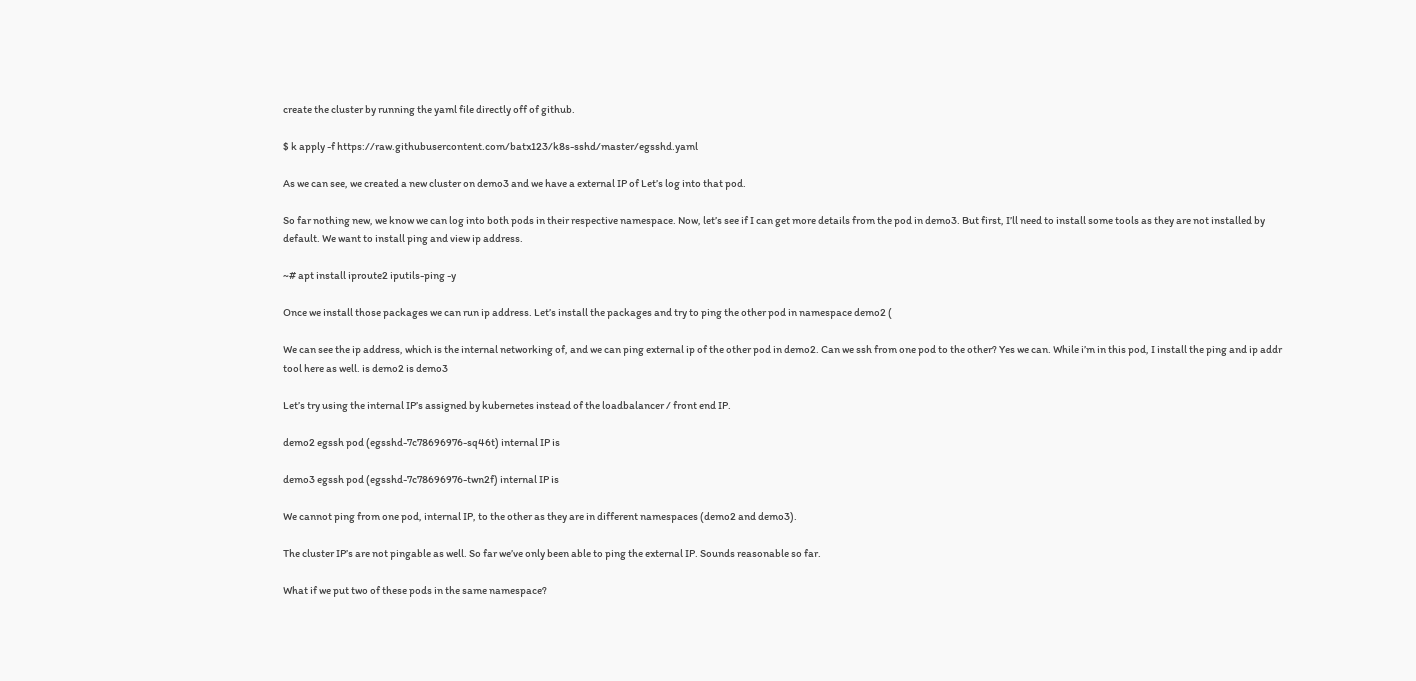create the cluster by running the yaml file directly off of github.

$ k apply -f https://raw.githubusercontent.com/batx123/k8s-sshd/master/egsshd.yaml

As we can see, we created a new cluster on demo3 and we have a external IP of Let’s log into that pod.

So far nothing new, we know we can log into both pods in their respective namespace. Now, let’s see if I can get more details from the pod in demo3. But first, I’ll need to install some tools as they are not installed by default. We want to install ping and view ip address.

~# apt install iproute2 iputils-ping -y

Once we install those packages we can run ip address. Let’s install the packages and try to ping the other pod in namespace demo2 (

We can see the ip address, which is the internal networking of, and we can ping external ip of the other pod in demo2. Can we ssh from one pod to the other? Yes we can. While i’m in this pod, I install the ping and ip addr tool here as well. is demo2 is demo3

Let’s try using the internal IP’s assigned by kubernetes instead of the loadbalancer / front end IP.

demo2 egssh pod (egsshd-7c78696976-sq46t) internal IP is

demo3 egssh pod (egsshd-7c78696976-twn2f) internal IP is

We cannot ping from one pod, internal IP, to the other as they are in different namespaces (demo2 and demo3).

The cluster IP’s are not pingable as well. So far we’ve only been able to ping the external IP. Sounds reasonable so far.

What if we put two of these pods in the same namespace?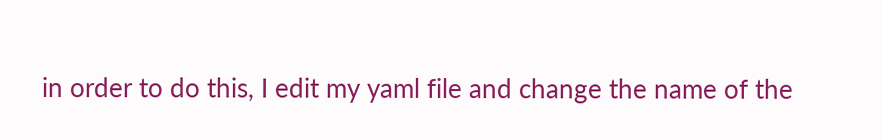in order to do this, I edit my yaml file and change the name of the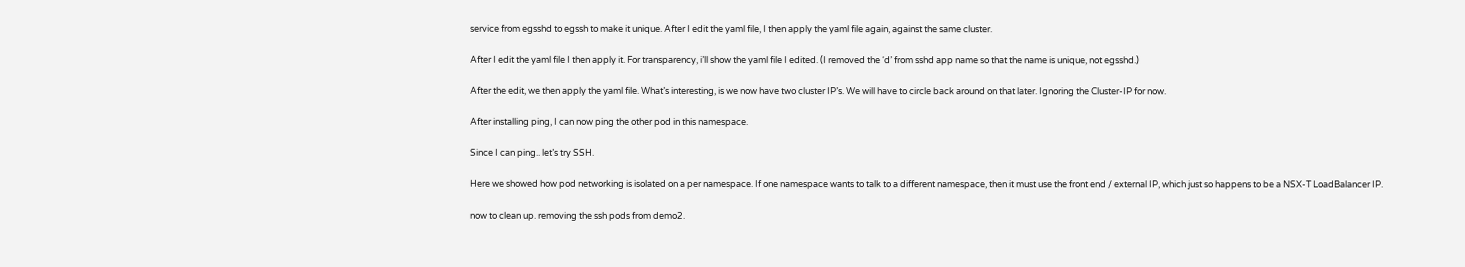service from egsshd to egssh to make it unique. After I edit the yaml file, I then apply the yaml file again, against the same cluster.

After I edit the yaml file I then apply it. For transparency, i’ll show the yaml file I edited. (I removed the ‘d’ from sshd app name so that the name is unique, not egsshd.)

After the edit, we then apply the yaml file. What’s interesting, is we now have two cluster IP’s. We will have to circle back around on that later. Ignoring the Cluster-IP for now.

After installing ping, I can now ping the other pod in this namespace.

Since I can ping.. let’s try SSH.

Here we showed how pod networking is isolated on a per namespace. If one namespace wants to talk to a different namespace, then it must use the front end / external IP, which just so happens to be a NSX-T LoadBalancer IP.

now to clean up. removing the ssh pods from demo2.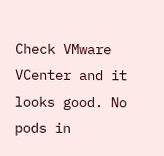Check VMware VCenter and it looks good. No pods in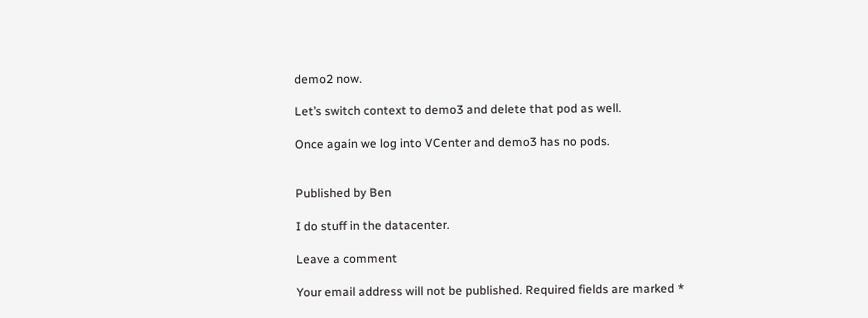demo2 now.

Let’s switch context to demo3 and delete that pod as well.

Once again we log into VCenter and demo3 has no pods.


Published by Ben

I do stuff in the datacenter.

Leave a comment

Your email address will not be published. Required fields are marked *